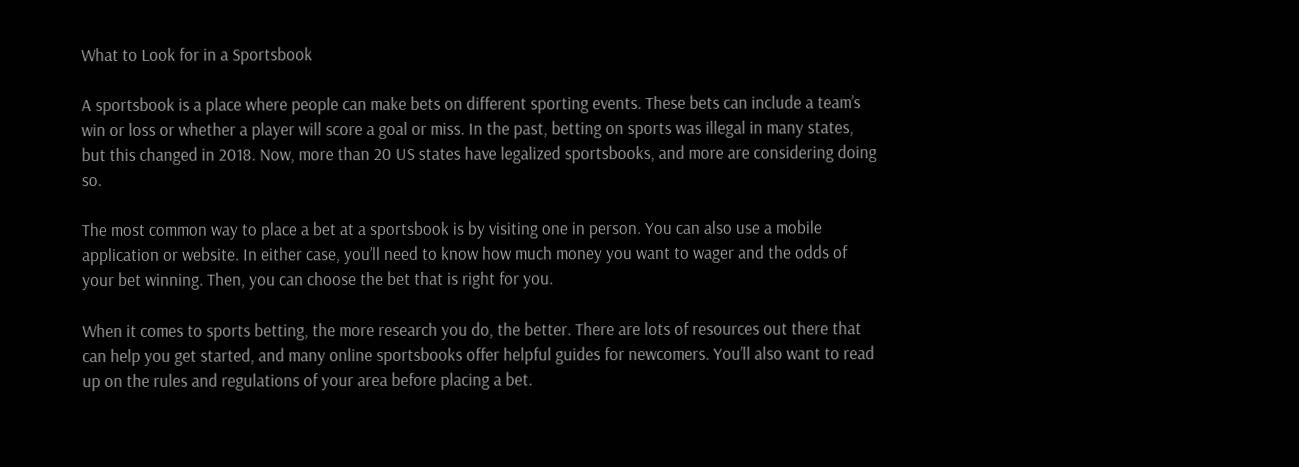What to Look for in a Sportsbook

A sportsbook is a place where people can make bets on different sporting events. These bets can include a team’s win or loss or whether a player will score a goal or miss. In the past, betting on sports was illegal in many states, but this changed in 2018. Now, more than 20 US states have legalized sportsbooks, and more are considering doing so.

The most common way to place a bet at a sportsbook is by visiting one in person. You can also use a mobile application or website. In either case, you’ll need to know how much money you want to wager and the odds of your bet winning. Then, you can choose the bet that is right for you.

When it comes to sports betting, the more research you do, the better. There are lots of resources out there that can help you get started, and many online sportsbooks offer helpful guides for newcomers. You’ll also want to read up on the rules and regulations of your area before placing a bet.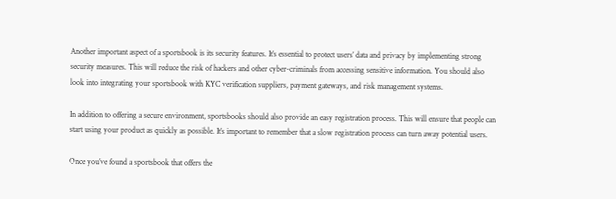Another important aspect of a sportsbook is its security features. It’s essential to protect users’ data and privacy by implementing strong security measures. This will reduce the risk of hackers and other cyber-criminals from accessing sensitive information. You should also look into integrating your sportsbook with KYC verification suppliers, payment gateways, and risk management systems.

In addition to offering a secure environment, sportsbooks should also provide an easy registration process. This will ensure that people can start using your product as quickly as possible. It’s important to remember that a slow registration process can turn away potential users.

Once you’ve found a sportsbook that offers the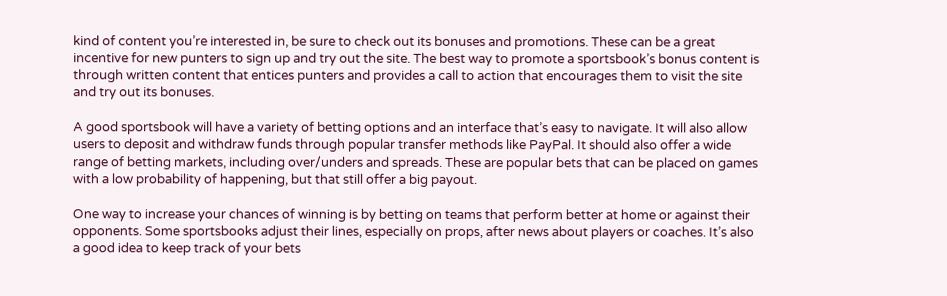kind of content you’re interested in, be sure to check out its bonuses and promotions. These can be a great incentive for new punters to sign up and try out the site. The best way to promote a sportsbook’s bonus content is through written content that entices punters and provides a call to action that encourages them to visit the site and try out its bonuses.

A good sportsbook will have a variety of betting options and an interface that’s easy to navigate. It will also allow users to deposit and withdraw funds through popular transfer methods like PayPal. It should also offer a wide range of betting markets, including over/unders and spreads. These are popular bets that can be placed on games with a low probability of happening, but that still offer a big payout.

One way to increase your chances of winning is by betting on teams that perform better at home or against their opponents. Some sportsbooks adjust their lines, especially on props, after news about players or coaches. It’s also a good idea to keep track of your bets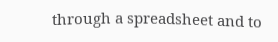through a spreadsheet and to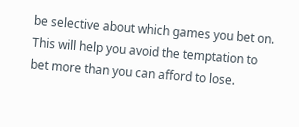be selective about which games you bet on. This will help you avoid the temptation to bet more than you can afford to lose.